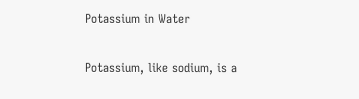Potassium in Water

Potassium, like sodium, is a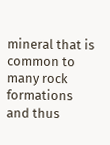mineral that is common to many rock formations and thus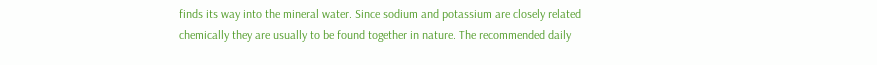finds its way into the mineral water. Since sodium and potassium are closely related chemically they are usually to be found together in nature. The recommended daily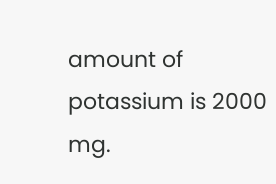amount of potassium is 2000 mg.